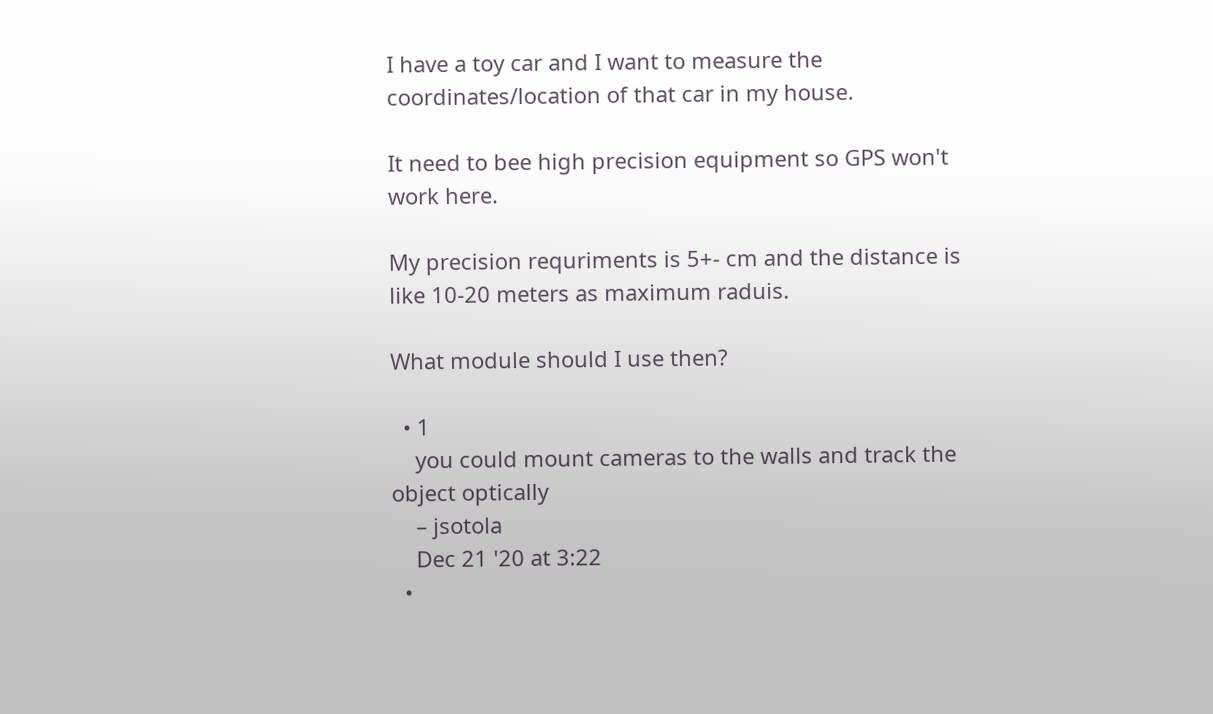I have a toy car and I want to measure the coordinates/location of that car in my house.

It need to bee high precision equipment so GPS won't work here.

My precision requriments is 5+- cm and the distance is like 10-20 meters as maximum raduis.

What module should I use then?

  • 1
    you could mount cameras to the walls and track the object optically
    – jsotola
    Dec 21 '20 at 3:22
  •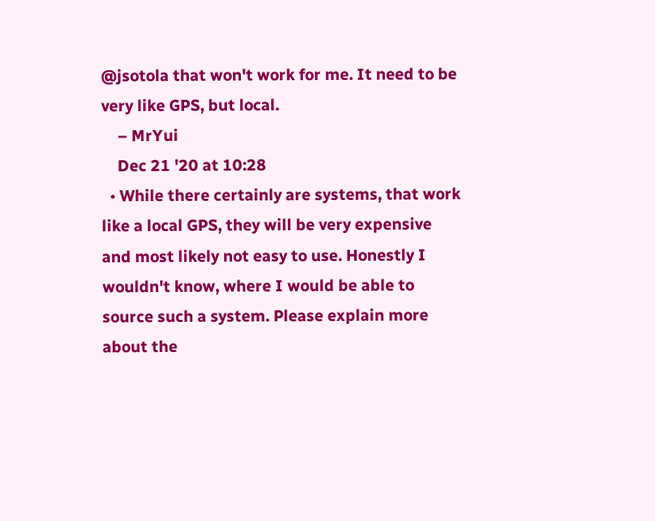@jsotola that won't work for me. It need to be very like GPS, but local.
    – MrYui
    Dec 21 '20 at 10:28
  • While there certainly are systems, that work like a local GPS, they will be very expensive and most likely not easy to use. Honestly I wouldn't know, where I would be able to source such a system. Please explain more about the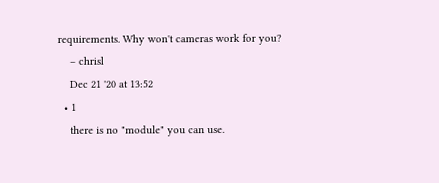requirements. Why won't cameras work for you?
    – chrisl
    Dec 21 '20 at 13:52
  • 1
    there is no "module" you can use.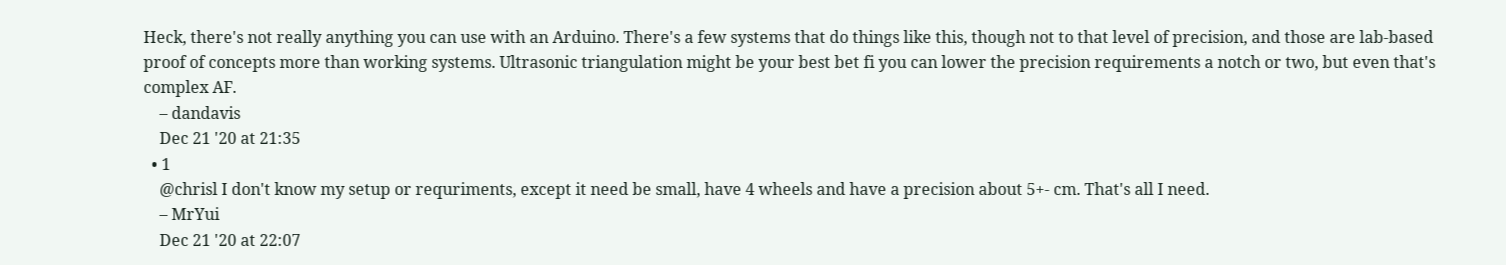Heck, there's not really anything you can use with an Arduino. There's a few systems that do things like this, though not to that level of precision, and those are lab-based proof of concepts more than working systems. Ultrasonic triangulation might be your best bet fi you can lower the precision requirements a notch or two, but even that's complex AF.
    – dandavis
    Dec 21 '20 at 21:35
  • 1
    @chrisl I don't know my setup or requriments, except it need be small, have 4 wheels and have a precision about 5+- cm. That's all I need.
    – MrYui
    Dec 21 '20 at 22:07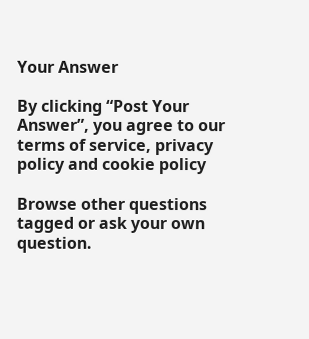Your Answer

By clicking “Post Your Answer”, you agree to our terms of service, privacy policy and cookie policy

Browse other questions tagged or ask your own question.